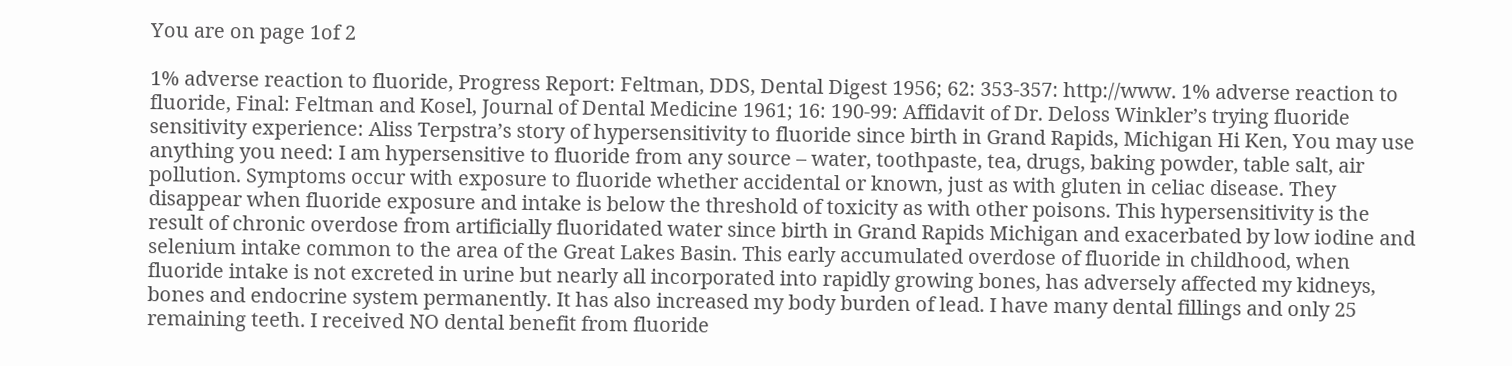You are on page 1of 2

1% adverse reaction to fluoride, Progress Report: Feltman, DDS, Dental Digest 1956; 62: 353-357: http://www. 1% adverse reaction to fluoride, Final: Feltman and Kosel, Journal of Dental Medicine 1961; 16: 190-99: Affidavit of Dr. Deloss Winkler’s trying fluoride sensitivity experience: Aliss Terpstra’s story of hypersensitivity to fluoride since birth in Grand Rapids, Michigan Hi Ken, You may use anything you need: I am hypersensitive to fluoride from any source – water, toothpaste, tea, drugs, baking powder, table salt, air pollution. Symptoms occur with exposure to fluoride whether accidental or known, just as with gluten in celiac disease. They disappear when fluoride exposure and intake is below the threshold of toxicity as with other poisons. This hypersensitivity is the result of chronic overdose from artificially fluoridated water since birth in Grand Rapids Michigan and exacerbated by low iodine and selenium intake common to the area of the Great Lakes Basin. This early accumulated overdose of fluoride in childhood, when fluoride intake is not excreted in urine but nearly all incorporated into rapidly growing bones, has adversely affected my kidneys, bones and endocrine system permanently. It has also increased my body burden of lead. I have many dental fillings and only 25 remaining teeth. I received NO dental benefit from fluoride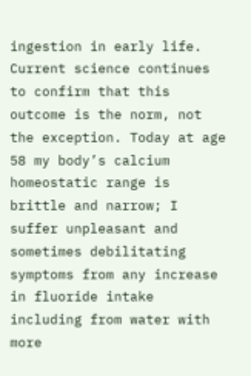ingestion in early life. Current science continues to confirm that this outcome is the norm, not the exception. Today at age 58 my body’s calcium homeostatic range is brittle and narrow; I suffer unpleasant and sometimes debilitating symptoms from any increase in fluoride intake including from water with more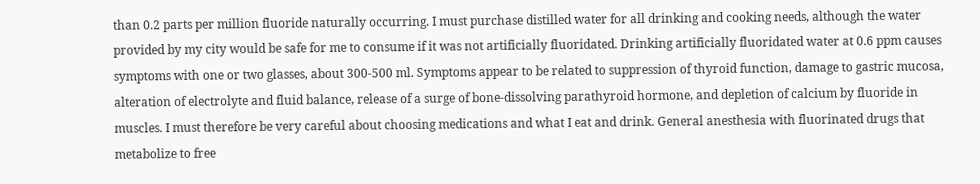than 0.2 parts per million fluoride naturally occurring. I must purchase distilled water for all drinking and cooking needs, although the water provided by my city would be safe for me to consume if it was not artificially fluoridated. Drinking artificially fluoridated water at 0.6 ppm causes symptoms with one or two glasses, about 300-500 ml. Symptoms appear to be related to suppression of thyroid function, damage to gastric mucosa, alteration of electrolyte and fluid balance, release of a surge of bone-dissolving parathyroid hormone, and depletion of calcium by fluoride in muscles. I must therefore be very careful about choosing medications and what I eat and drink. General anesthesia with fluorinated drugs that metabolize to free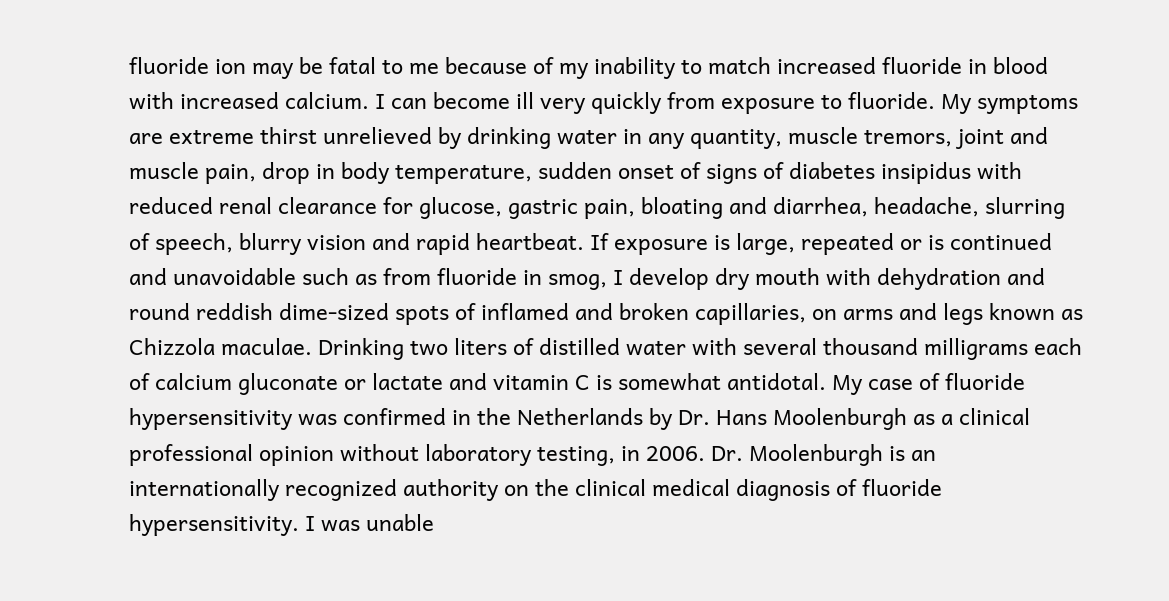fluoride ion may be fatal to me because of my inability to match increased fluoride in blood with increased calcium. I can become ill very quickly from exposure to fluoride. My symptoms are extreme thirst unrelieved by drinking water in any quantity, muscle tremors, joint and muscle pain, drop in body temperature, sudden onset of signs of diabetes insipidus with reduced renal clearance for glucose, gastric pain, bloating and diarrhea, headache, slurring of speech, blurry vision and rapid heartbeat. If exposure is large, repeated or is continued and unavoidable such as from fluoride in smog, I develop dry mouth with dehydration and round reddish dime-sized spots of inflamed and broken capillaries, on arms and legs known as Chizzola maculae. Drinking two liters of distilled water with several thousand milligrams each of calcium gluconate or lactate and vitamin C is somewhat antidotal. My case of fluoride hypersensitivity was confirmed in the Netherlands by Dr. Hans Moolenburgh as a clinical professional opinion without laboratory testing, in 2006. Dr. Moolenburgh is an internationally recognized authority on the clinical medical diagnosis of fluoride hypersensitivity. I was unable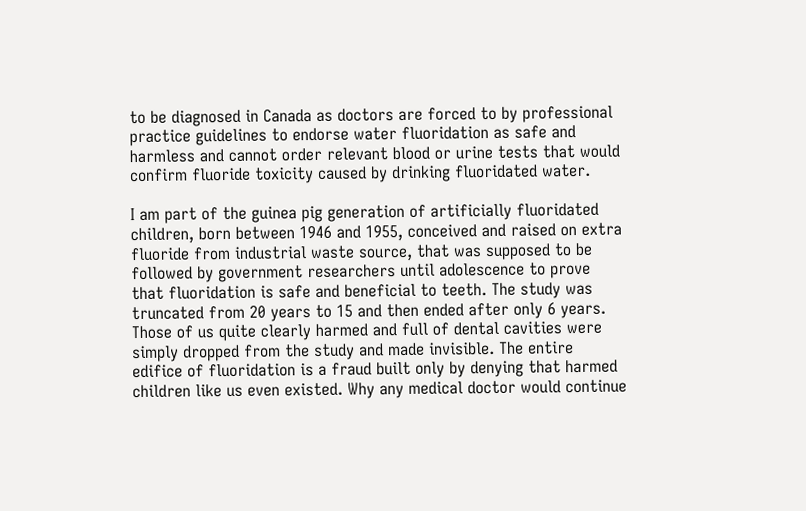to be diagnosed in Canada as doctors are forced to by professional practice guidelines to endorse water fluoridation as safe and harmless and cannot order relevant blood or urine tests that would confirm fluoride toxicity caused by drinking fluoridated water.

I am part of the guinea pig generation of artificially fluoridated children, born between 1946 and 1955, conceived and raised on extra fluoride from industrial waste source, that was supposed to be followed by government researchers until adolescence to prove that fluoridation is safe and beneficial to teeth. The study was truncated from 20 years to 15 and then ended after only 6 years. Those of us quite clearly harmed and full of dental cavities were simply dropped from the study and made invisible. The entire edifice of fluoridation is a fraud built only by denying that harmed children like us even existed. Why any medical doctor would continue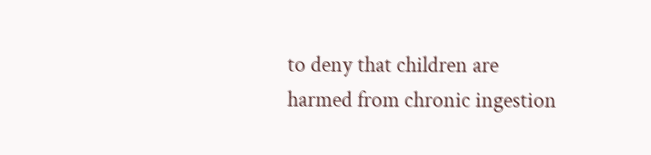to deny that children are harmed from chronic ingestion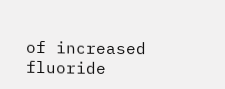of increased fluoride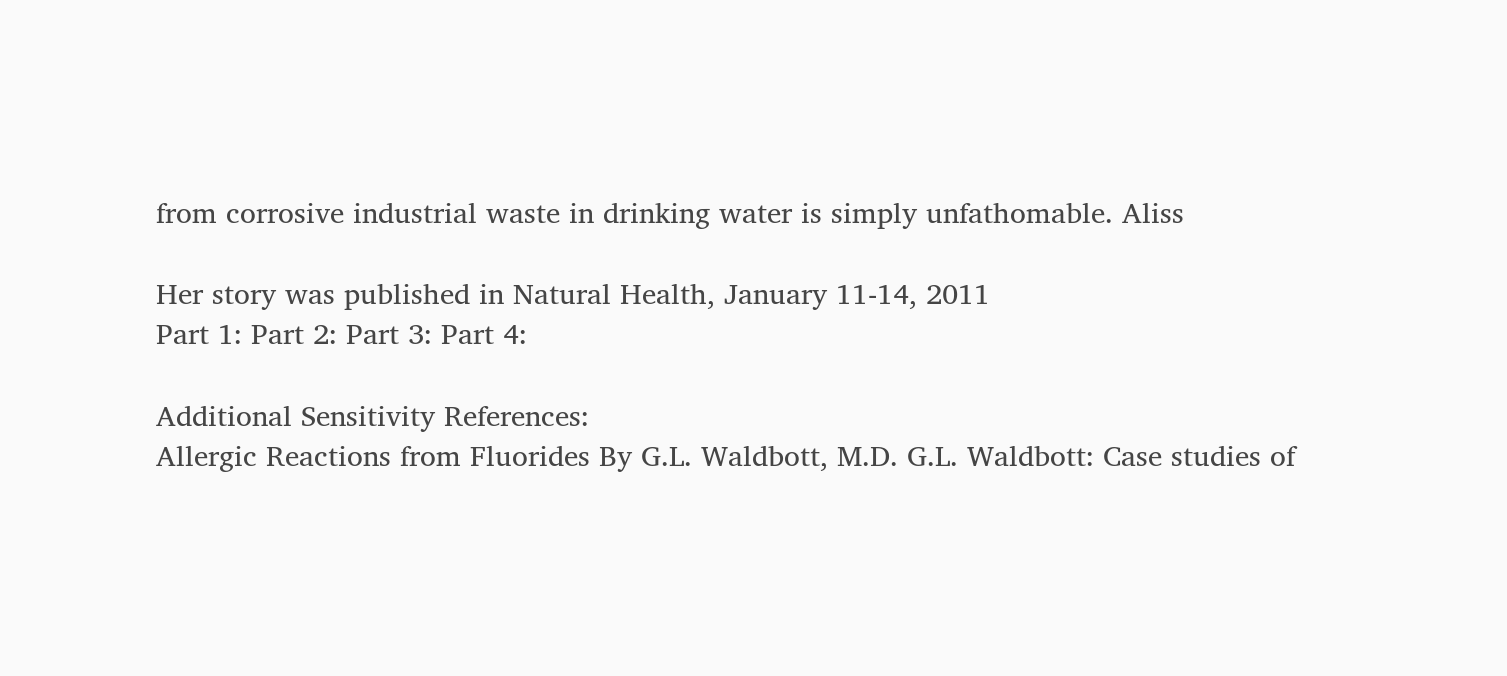from corrosive industrial waste in drinking water is simply unfathomable. Aliss

Her story was published in Natural Health, January 11-14, 2011
Part 1: Part 2: Part 3: Part 4:

Additional Sensitivity References:
Allergic Reactions from Fluorides By G.L. Waldbott, M.D. G.L. Waldbott: Case studies of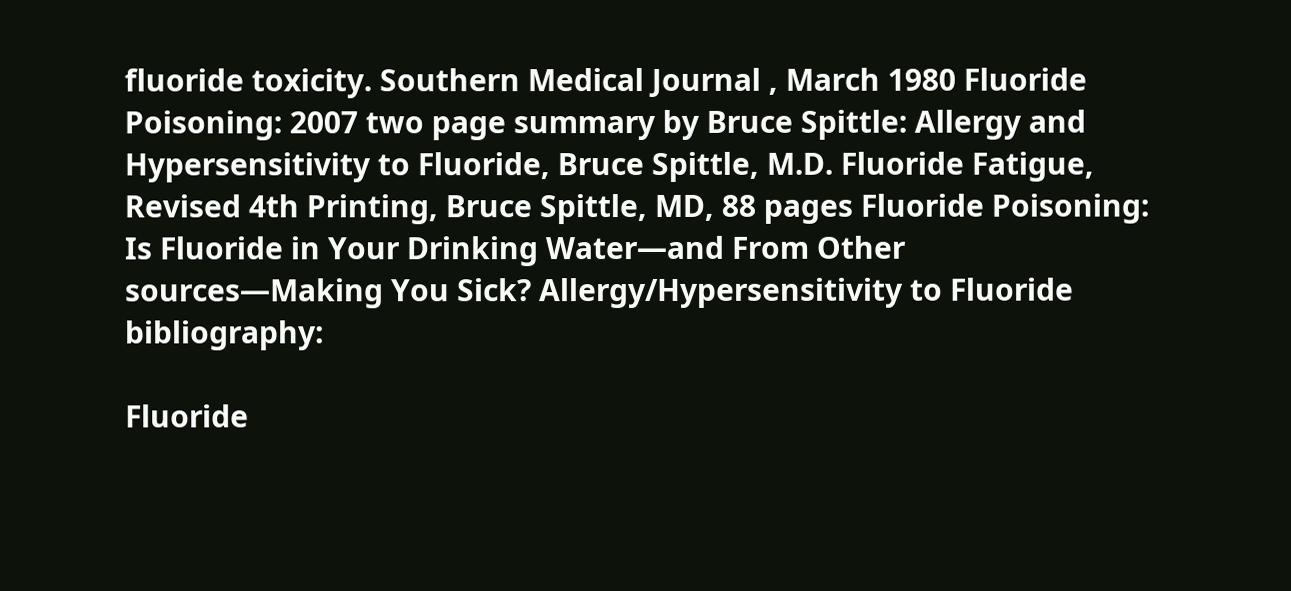fluoride toxicity. Southern Medical Journal , March 1980 Fluoride Poisoning: 2007 two page summary by Bruce Spittle: Allergy and Hypersensitivity to Fluoride, Bruce Spittle, M.D. Fluoride Fatigue, Revised 4th Printing, Bruce Spittle, MD, 88 pages Fluoride Poisoning: Is Fluoride in Your Drinking Water—and From Other sources—Making You Sick? Allergy/Hypersensitivity to Fluoride bibliography:

Fluoride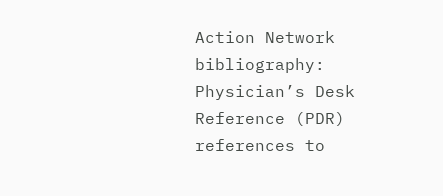Action Network bibliography: Physician’s Desk Reference (PDR) references to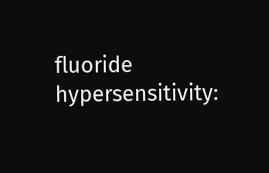fluoride hypersensitivity: